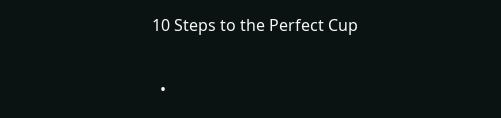10 Steps to the Perfect Cup

  •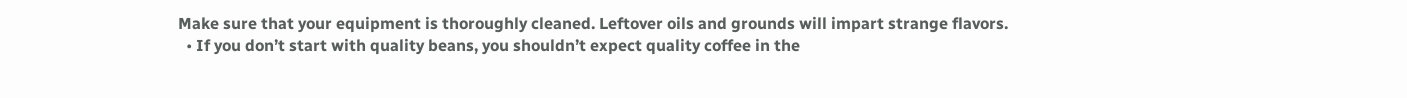Make sure that your equipment is thoroughly cleaned. Leftover oils and grounds will impart strange flavors.
  • If you don’t start with quality beans, you shouldn’t expect quality coffee in the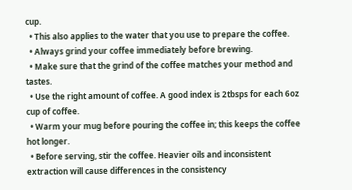cup.
  • This also applies to the water that you use to prepare the coffee.
  • Always grind your coffee immediately before brewing.
  • Make sure that the grind of the coffee matches your method and tastes.
  • Use the right amount of coffee. A good index is 2tbsps for each 6oz cup of coffee.
  • Warm your mug before pouring the coffee in; this keeps the coffee hot longer.
  • Before serving, stir the coffee. Heavier oils and inconsistent extraction will cause differences in the consistency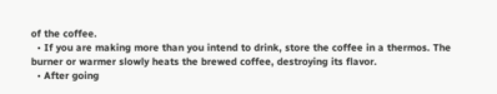of the coffee.
  • If you are making more than you intend to drink, store the coffee in a thermos. The burner or warmer slowly heats the brewed coffee, destroying its flavor.
  • After going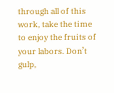through all of this work, take the time to enjoy the fruits of your labors. Don’t gulp,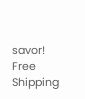savor!
Free Shipping